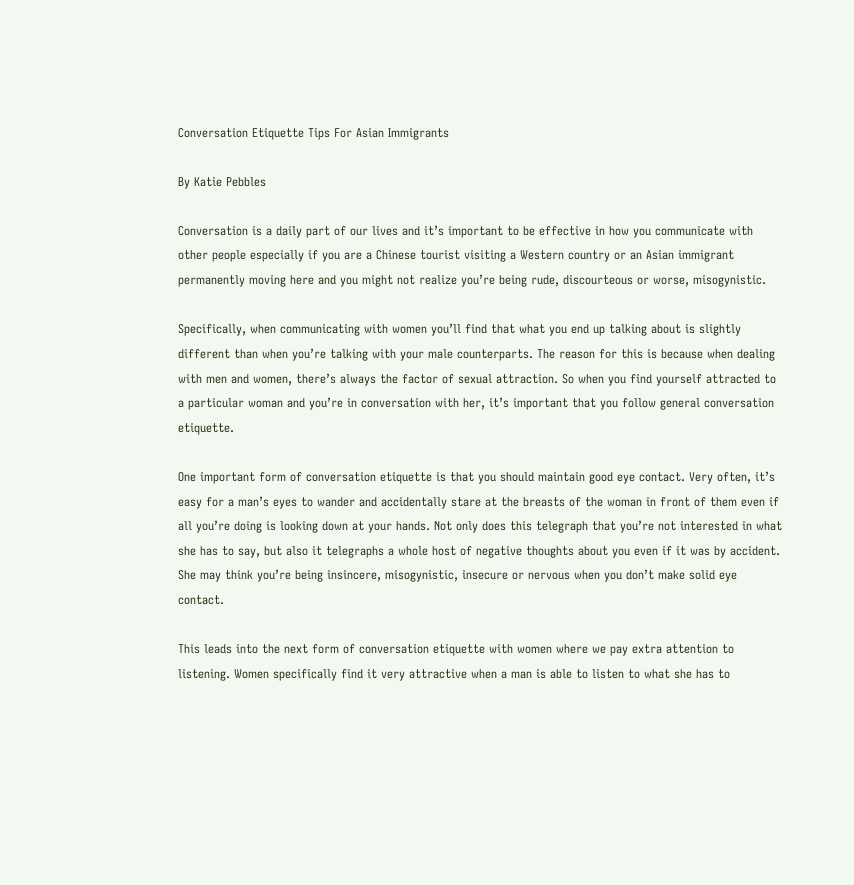Conversation Etiquette Tips For Asian Immigrants

By Katie Pebbles

Conversation is a daily part of our lives and it’s important to be effective in how you communicate with other people especially if you are a Chinese tourist visiting a Western country or an Asian immigrant permanently moving here and you might not realize you’re being rude, discourteous or worse, misogynistic.

Specifically, when communicating with women you’ll find that what you end up talking about is slightly different than when you’re talking with your male counterparts. The reason for this is because when dealing with men and women, there’s always the factor of sexual attraction. So when you find yourself attracted to a particular woman and you’re in conversation with her, it’s important that you follow general conversation etiquette.

One important form of conversation etiquette is that you should maintain good eye contact. Very often, it’s easy for a man’s eyes to wander and accidentally stare at the breasts of the woman in front of them even if all you’re doing is looking down at your hands. Not only does this telegraph that you’re not interested in what she has to say, but also it telegraphs a whole host of negative thoughts about you even if it was by accident. She may think you’re being insincere, misogynistic, insecure or nervous when you don’t make solid eye contact.

This leads into the next form of conversation etiquette with women where we pay extra attention to listening. Women specifically find it very attractive when a man is able to listen to what she has to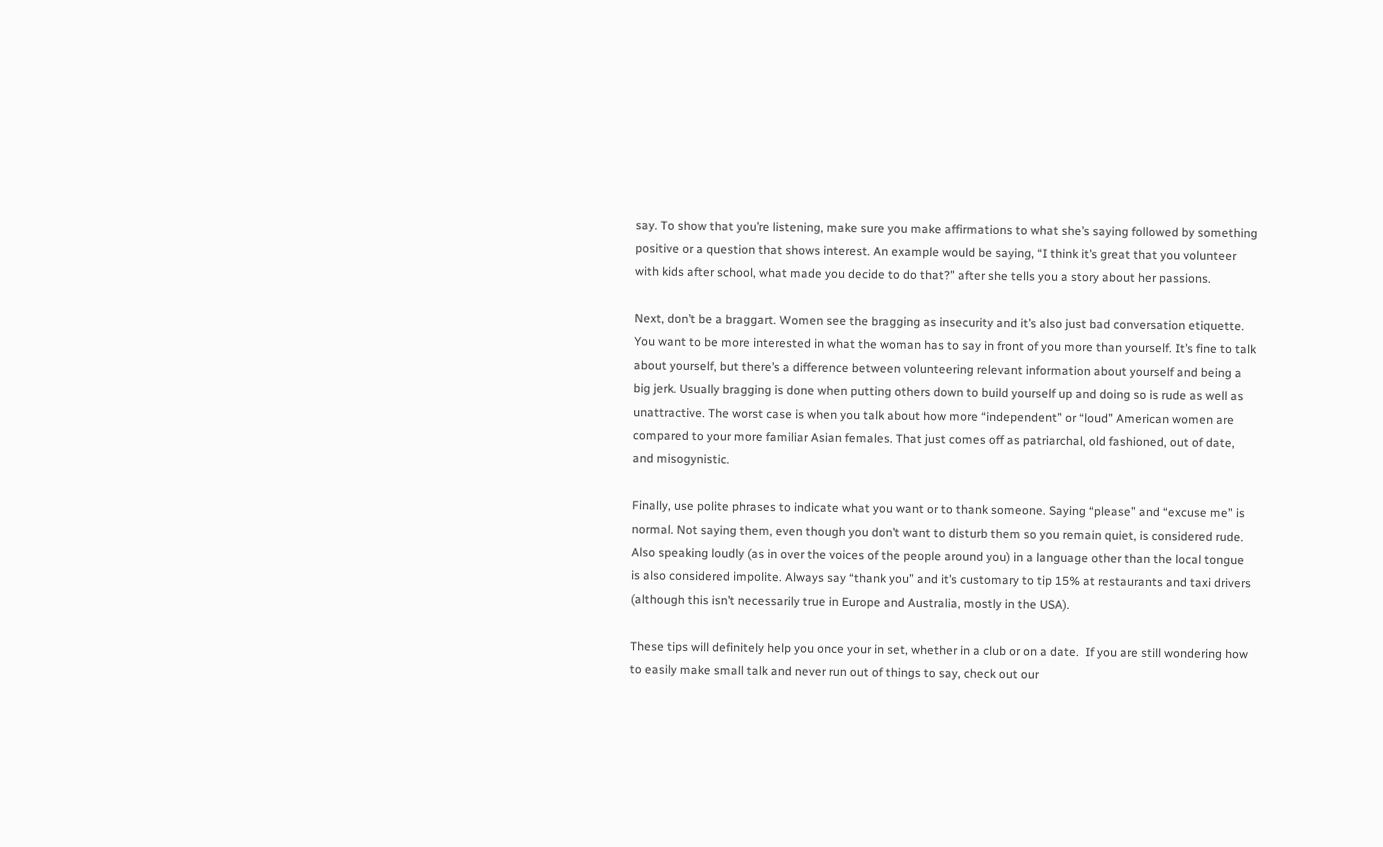say. To show that you’re listening, make sure you make affirmations to what she’s saying followed by something positive or a question that shows interest. An example would be saying, “I think it’s great that you volunteer with kids after school, what made you decide to do that?” after she tells you a story about her passions.

Next, don’t be a braggart. Women see the bragging as insecurity and it’s also just bad conversation etiquette. You want to be more interested in what the woman has to say in front of you more than yourself. It’s fine to talk about yourself, but there’s a difference between volunteering relevant information about yourself and being a big jerk. Usually bragging is done when putting others down to build yourself up and doing so is rude as well as unattractive. The worst case is when you talk about how more “independent” or “loud” American women are compared to your more familiar Asian females. That just comes off as patriarchal, old fashioned, out of date, and misogynistic.

Finally, use polite phrases to indicate what you want or to thank someone. Saying “please” and “excuse me” is normal. Not saying them, even though you don’t want to disturb them so you remain quiet, is considered rude. Also speaking loudly (as in over the voices of the people around you) in a language other than the local tongue is also considered impolite. Always say “thank you” and it’s customary to tip 15% at restaurants and taxi drivers (although this isn’t necessarily true in Europe and Australia, mostly in the USA).

These tips will definitely help you once your in set, whether in a club or on a date.  If you are still wondering how to easily make small talk and never run out of things to say, check out our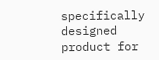specifically designed product for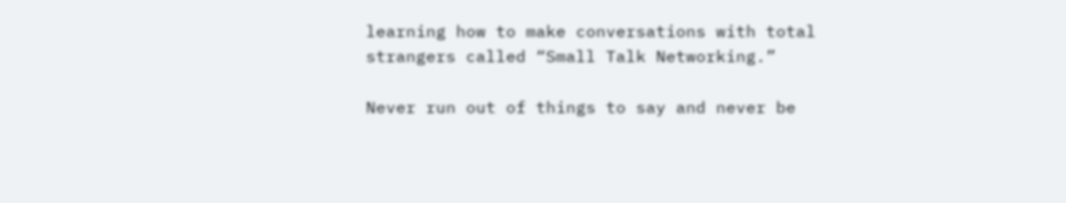learning how to make conversations with total strangers called “Small Talk Networking.”

Never run out of things to say and never be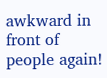awkward in front of people again!